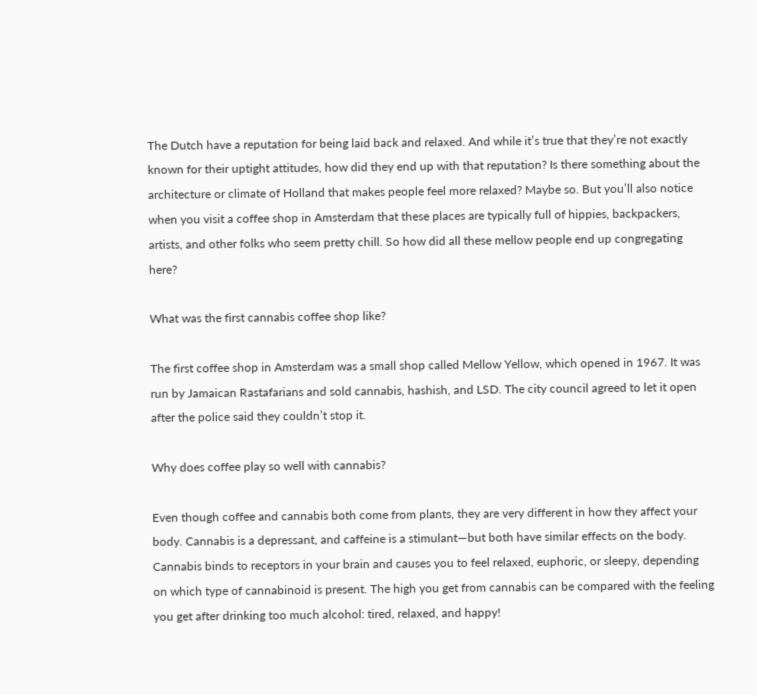The Dutch have a reputation for being laid back and relaxed. And while it’s true that they’re not exactly known for their uptight attitudes, how did they end up with that reputation? Is there something about the architecture or climate of Holland that makes people feel more relaxed? Maybe so. But you’ll also notice when you visit a coffee shop in Amsterdam that these places are typically full of hippies, backpackers, artists, and other folks who seem pretty chill. So how did all these mellow people end up congregating here?

What was the first cannabis coffee shop like?

The first coffee shop in Amsterdam was a small shop called Mellow Yellow, which opened in 1967. It was run by Jamaican Rastafarians and sold cannabis, hashish, and LSD. The city council agreed to let it open after the police said they couldn’t stop it.

Why does coffee play so well with cannabis?

Even though coffee and cannabis both come from plants, they are very different in how they affect your body. Cannabis is a depressant, and caffeine is a stimulant—but both have similar effects on the body. Cannabis binds to receptors in your brain and causes you to feel relaxed, euphoric, or sleepy, depending on which type of cannabinoid is present. The high you get from cannabis can be compared with the feeling you get after drinking too much alcohol: tired, relaxed, and happy!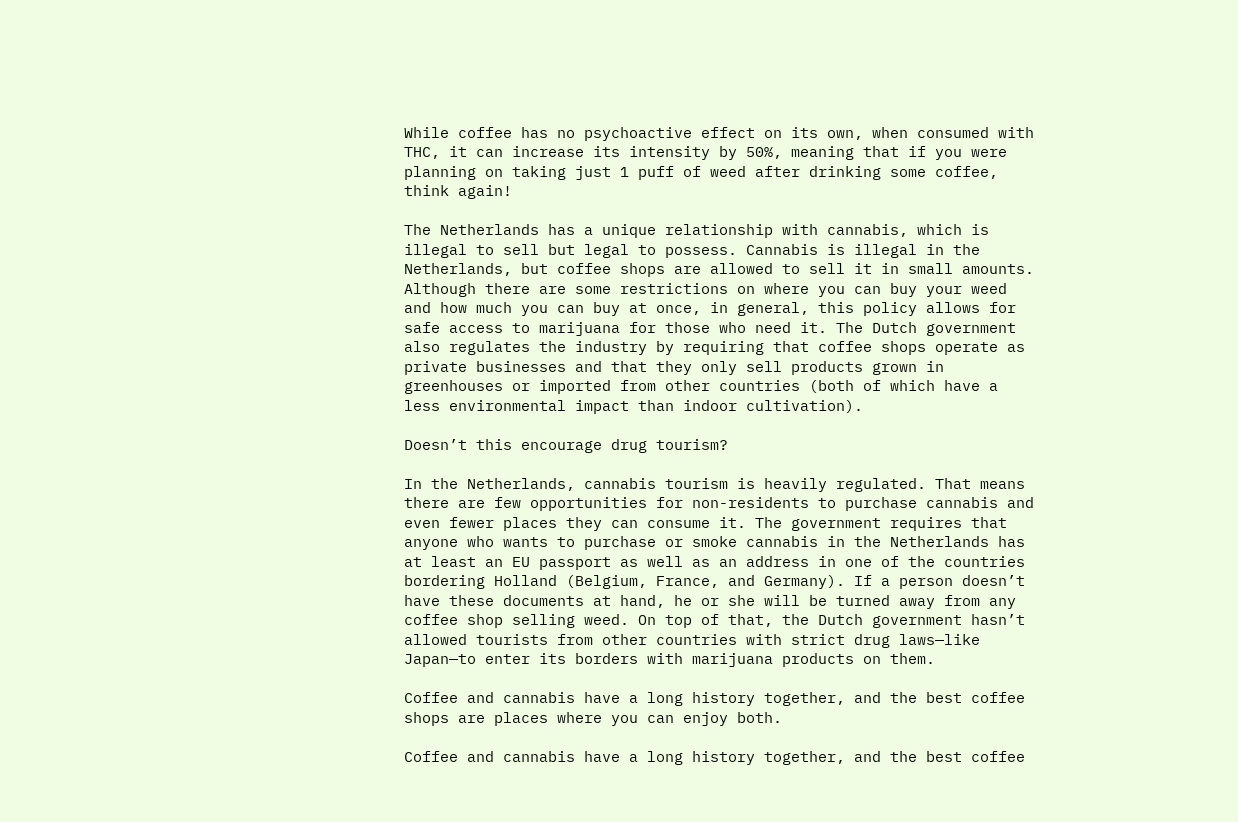While coffee has no psychoactive effect on its own, when consumed with THC, it can increase its intensity by 50%, meaning that if you were planning on taking just 1 puff of weed after drinking some coffee, think again!

The Netherlands has a unique relationship with cannabis, which is illegal to sell but legal to possess. Cannabis is illegal in the Netherlands, but coffee shops are allowed to sell it in small amounts. Although there are some restrictions on where you can buy your weed and how much you can buy at once, in general, this policy allows for safe access to marijuana for those who need it. The Dutch government also regulates the industry by requiring that coffee shops operate as private businesses and that they only sell products grown in greenhouses or imported from other countries (both of which have a less environmental impact than indoor cultivation).

Doesn’t this encourage drug tourism?

In the Netherlands, cannabis tourism is heavily regulated. That means there are few opportunities for non-residents to purchase cannabis and even fewer places they can consume it. The government requires that anyone who wants to purchase or smoke cannabis in the Netherlands has at least an EU passport as well as an address in one of the countries bordering Holland (Belgium, France, and Germany). If a person doesn’t have these documents at hand, he or she will be turned away from any coffee shop selling weed. On top of that, the Dutch government hasn’t allowed tourists from other countries with strict drug laws—like Japan—to enter its borders with marijuana products on them.

Coffee and cannabis have a long history together, and the best coffee shops are places where you can enjoy both.

Coffee and cannabis have a long history together, and the best coffee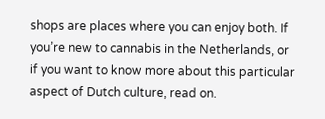shops are places where you can enjoy both. If you’re new to cannabis in the Netherlands, or if you want to know more about this particular aspect of Dutch culture, read on.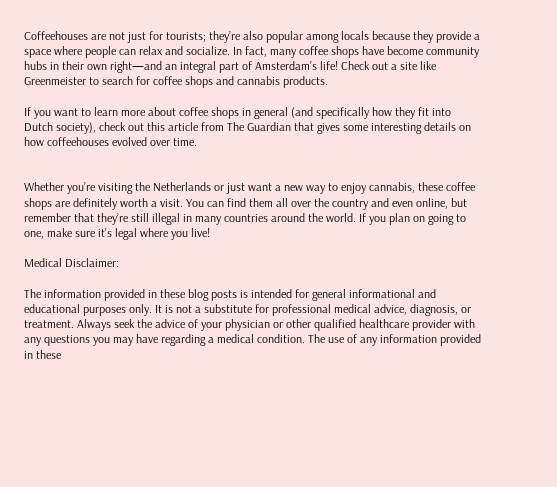Coffeehouses are not just for tourists; they’re also popular among locals because they provide a space where people can relax and socialize. In fact, many coffee shops have become community hubs in their own right—and an integral part of Amsterdam’s life! Check out a site like Greenmeister to search for coffee shops and cannabis products.

If you want to learn more about coffee shops in general (and specifically how they fit into Dutch society), check out this article from The Guardian that gives some interesting details on how coffeehouses evolved over time.


Whether you’re visiting the Netherlands or just want a new way to enjoy cannabis, these coffee shops are definitely worth a visit. You can find them all over the country and even online, but remember that they’re still illegal in many countries around the world. If you plan on going to one, make sure it’s legal where you live!

Medical Disclaimer:

The information provided in these blog posts is intended for general informational and educational purposes only. It is not a substitute for professional medical advice, diagnosis, or treatment. Always seek the advice of your physician or other qualified healthcare provider with any questions you may have regarding a medical condition. The use of any information provided in these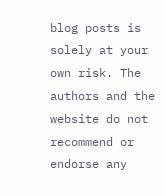blog posts is solely at your own risk. The authors and the website do not recommend or endorse any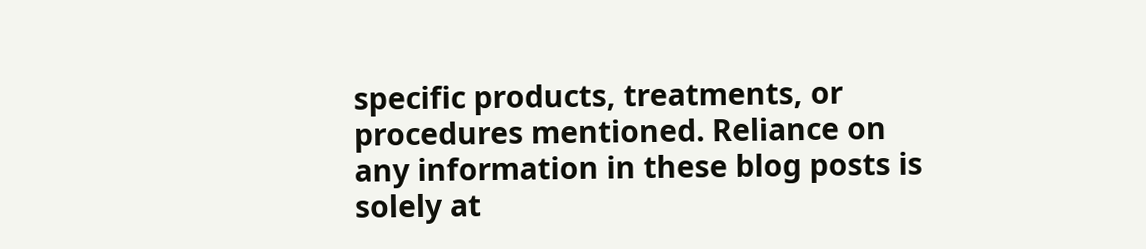specific products, treatments, or procedures mentioned. Reliance on any information in these blog posts is solely at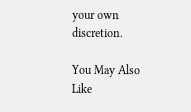your own discretion.

You May Also Like